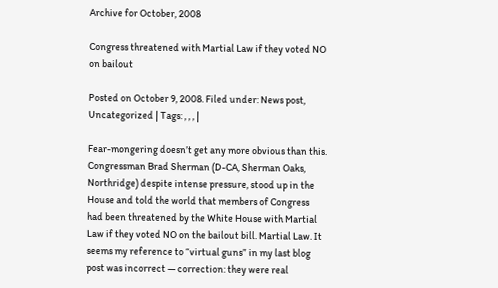Archive for October, 2008

Congress threatened with Martial Law if they voted NO on bailout

Posted on October 9, 2008. Filed under: News post, Uncategorized | Tags: , , , |

Fear-mongering doesn’t get any more obvious than this. Congressman Brad Sherman (D-CA, Sherman Oaks, Northridge) despite intense pressure, stood up in the House and told the world that members of Congress had been threatened by the White House with Martial Law if they voted NO on the bailout bill. Martial Law. It seems my reference to “virtual guns” in my last blog post was incorrect — correction: they were real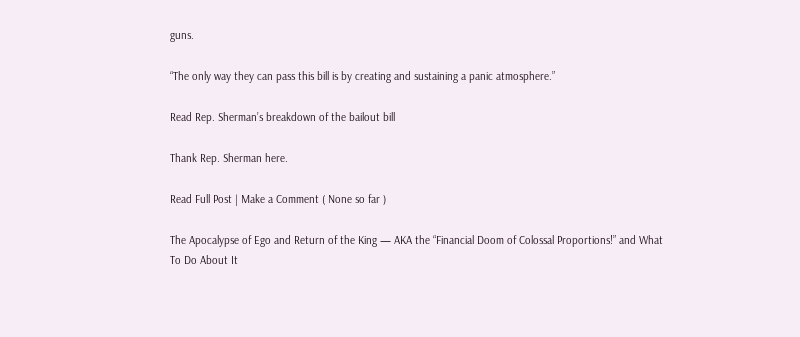guns.

“The only way they can pass this bill is by creating and sustaining a panic atmosphere.”

Read Rep. Sherman’s breakdown of the bailout bill

Thank Rep. Sherman here.

Read Full Post | Make a Comment ( None so far )

The Apocalypse of Ego and Return of the King — AKA the “Financial Doom of Colossal Proportions!” and What To Do About It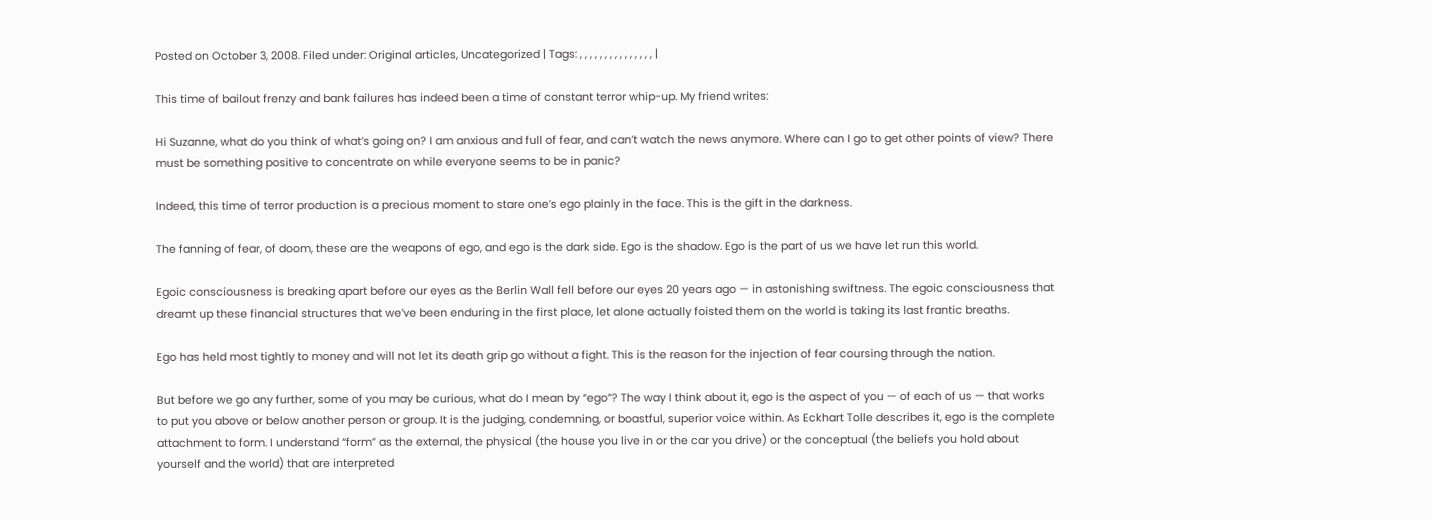Posted on October 3, 2008. Filed under: Original articles, Uncategorized | Tags: , , , , , , , , , , , , , , , |

This time of bailout frenzy and bank failures has indeed been a time of constant terror whip-up. My friend writes:

Hi Suzanne, what do you think of what’s going on? I am anxious and full of fear, and can’t watch the news anymore. Where can I go to get other points of view? There must be something positive to concentrate on while everyone seems to be in panic?

Indeed, this time of terror production is a precious moment to stare one’s ego plainly in the face. This is the gift in the darkness.

The fanning of fear, of doom, these are the weapons of ego, and ego is the dark side. Ego is the shadow. Ego is the part of us we have let run this world.

Egoic consciousness is breaking apart before our eyes as the Berlin Wall fell before our eyes 20 years ago — in astonishing swiftness. The egoic consciousness that dreamt up these financial structures that we’ve been enduring in the first place, let alone actually foisted them on the world is taking its last frantic breaths.

Ego has held most tightly to money and will not let its death grip go without a fight. This is the reason for the injection of fear coursing through the nation.

But before we go any further, some of you may be curious, what do I mean by “ego”? The way I think about it, ego is the aspect of you — of each of us — that works to put you above or below another person or group. It is the judging, condemning, or boastful, superior voice within. As Eckhart Tolle describes it, ego is the complete attachment to form. I understand “form” as the external, the physical (the house you live in or the car you drive) or the conceptual (the beliefs you hold about yourself and the world) that are interpreted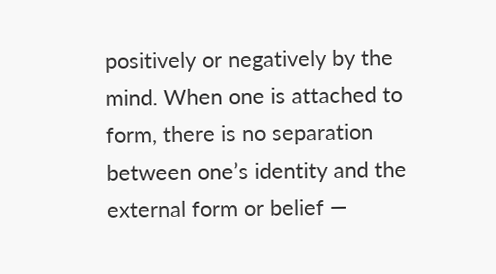positively or negatively by the mind. When one is attached to form, there is no separation between one’s identity and the external form or belief —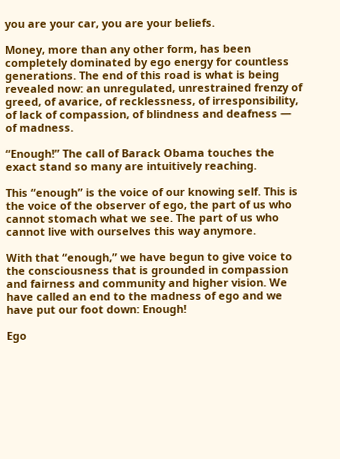you are your car, you are your beliefs.

Money, more than any other form, has been completely dominated by ego energy for countless generations. The end of this road is what is being revealed now: an unregulated, unrestrained frenzy of greed, of avarice, of recklessness, of irresponsibility, of lack of compassion, of blindness and deafness — of madness.

“Enough!” The call of Barack Obama touches the exact stand so many are intuitively reaching.

This “enough” is the voice of our knowing self. This is the voice of the observer of ego, the part of us who cannot stomach what we see. The part of us who cannot live with ourselves this way anymore.

With that “enough,” we have begun to give voice to the consciousness that is grounded in compassion and fairness and community and higher vision. We have called an end to the madness of ego and we have put our foot down: Enough!

Ego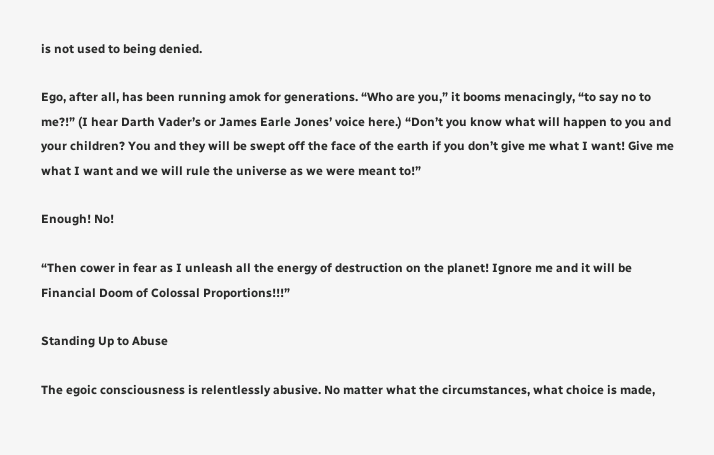is not used to being denied.

Ego, after all, has been running amok for generations. “Who are you,” it booms menacingly, “to say no to me?!” (I hear Darth Vader’s or James Earle Jones’ voice here.) “Don’t you know what will happen to you and your children? You and they will be swept off the face of the earth if you don’t give me what I want! Give me what I want and we will rule the universe as we were meant to!”

Enough! No!

“Then cower in fear as I unleash all the energy of destruction on the planet! Ignore me and it will be Financial Doom of Colossal Proportions!!!”

Standing Up to Abuse

The egoic consciousness is relentlessly abusive. No matter what the circumstances, what choice is made,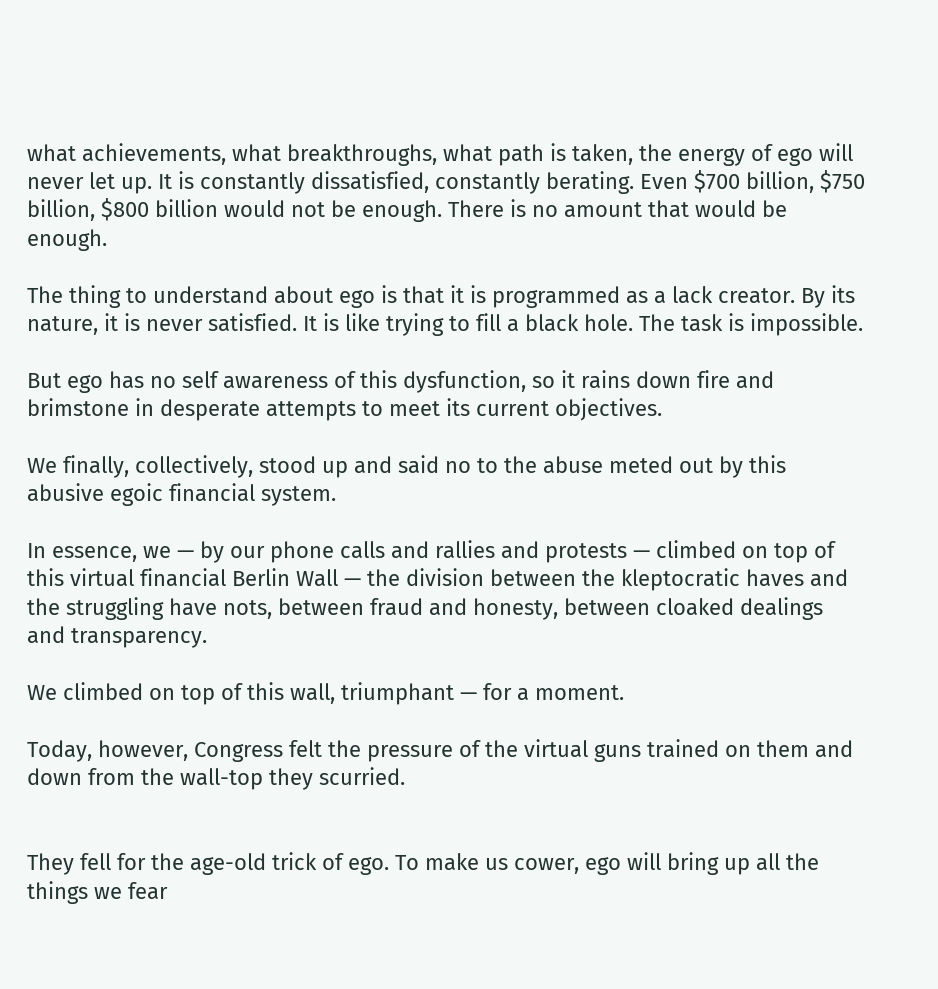what achievements, what breakthroughs, what path is taken, the energy of ego will never let up. It is constantly dissatisfied, constantly berating. Even $700 billion, $750 billion, $800 billion would not be enough. There is no amount that would be enough.

The thing to understand about ego is that it is programmed as a lack creator. By its nature, it is never satisfied. It is like trying to fill a black hole. The task is impossible.

But ego has no self awareness of this dysfunction, so it rains down fire and brimstone in desperate attempts to meet its current objectives.

We finally, collectively, stood up and said no to the abuse meted out by this abusive egoic financial system.

In essence, we — by our phone calls and rallies and protests — climbed on top of this virtual financial Berlin Wall — the division between the kleptocratic haves and the struggling have nots, between fraud and honesty, between cloaked dealings and transparency.

We climbed on top of this wall, triumphant — for a moment.

Today, however, Congress felt the pressure of the virtual guns trained on them and down from the wall-top they scurried.


They fell for the age-old trick of ego. To make us cower, ego will bring up all the things we fear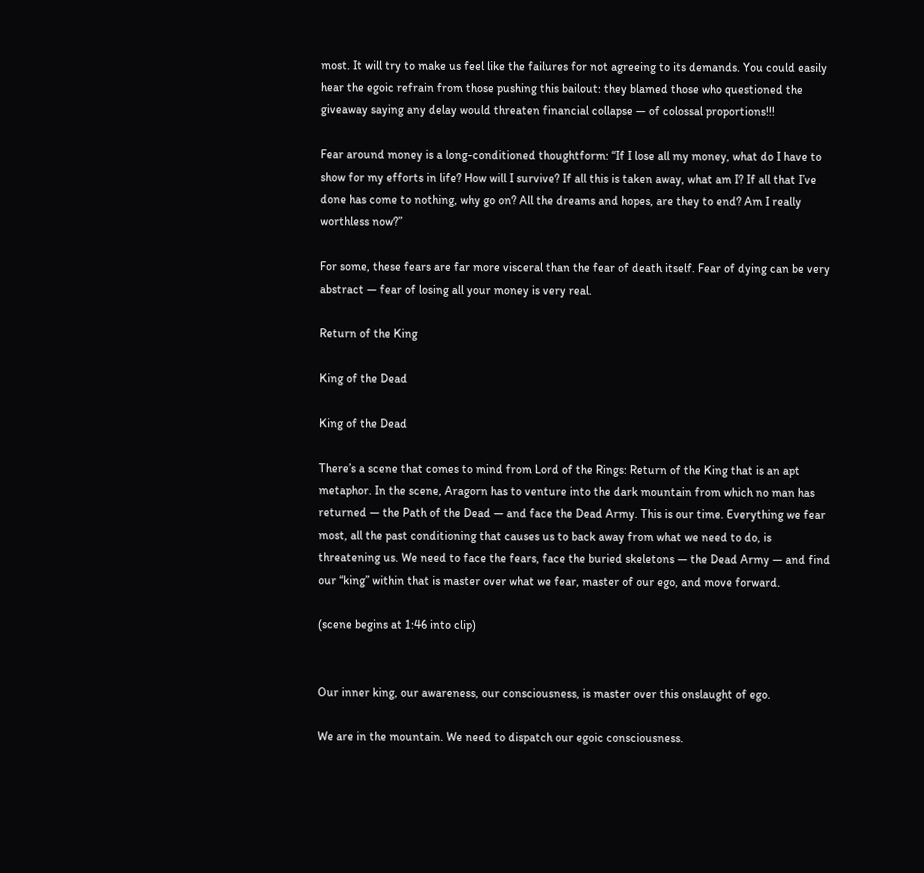most. It will try to make us feel like the failures for not agreeing to its demands. You could easily hear the egoic refrain from those pushing this bailout: they blamed those who questioned the giveaway saying any delay would threaten financial collapse — of colossal proportions!!!

Fear around money is a long-conditioned thoughtform: “If I lose all my money, what do I have to show for my efforts in life? How will I survive? If all this is taken away, what am I? If all that I’ve done has come to nothing, why go on? All the dreams and hopes, are they to end? Am I really worthless now?”

For some, these fears are far more visceral than the fear of death itself. Fear of dying can be very abstract — fear of losing all your money is very real.

Return of the King

King of the Dead

King of the Dead

There’s a scene that comes to mind from Lord of the Rings: Return of the King that is an apt metaphor. In the scene, Aragorn has to venture into the dark mountain from which no man has returned — the Path of the Dead — and face the Dead Army. This is our time. Everything we fear most, all the past conditioning that causes us to back away from what we need to do, is threatening us. We need to face the fears, face the buried skeletons — the Dead Army — and find our “king” within that is master over what we fear, master of our ego, and move forward.

(scene begins at 1:46 into clip)


Our inner king, our awareness, our consciousness, is master over this onslaught of ego.

We are in the mountain. We need to dispatch our egoic consciousness.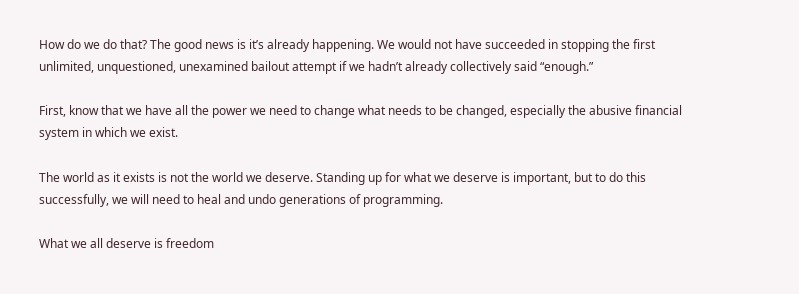How do we do that? The good news is it’s already happening. We would not have succeeded in stopping the first unlimited, unquestioned, unexamined bailout attempt if we hadn’t already collectively said “enough.”

First, know that we have all the power we need to change what needs to be changed, especially the abusive financial system in which we exist.

The world as it exists is not the world we deserve. Standing up for what we deserve is important, but to do this successfully, we will need to heal and undo generations of programming.

What we all deserve is freedom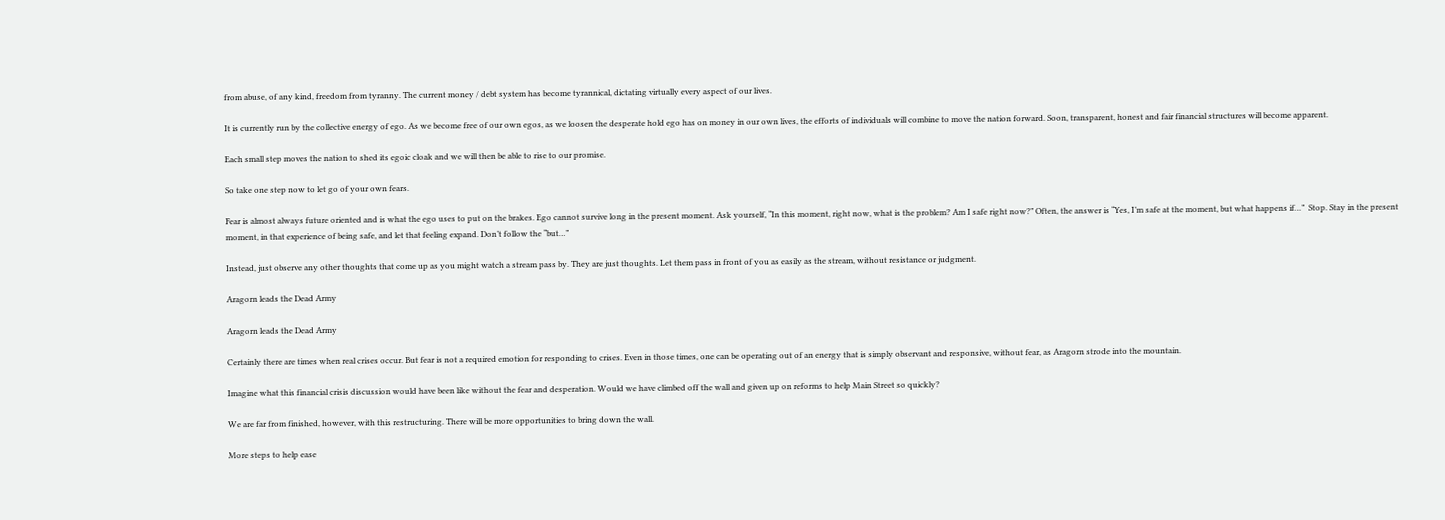from abuse, of any kind, freedom from tyranny. The current money / debt system has become tyrannical, dictating virtually every aspect of our lives.

It is currently run by the collective energy of ego. As we become free of our own egos, as we loosen the desperate hold ego has on money in our own lives, the efforts of individuals will combine to move the nation forward. Soon, transparent, honest and fair financial structures will become apparent.

Each small step moves the nation to shed its egoic cloak and we will then be able to rise to our promise.

So take one step now to let go of your own fears.

Fear is almost always future oriented and is what the ego uses to put on the brakes. Ego cannot survive long in the present moment. Ask yourself, “In this moment, right now, what is the problem? Am I safe right now?” Often, the answer is “Yes, I’m safe at the moment, but what happens if…”  Stop. Stay in the present moment, in that experience of being safe, and let that feeling expand. Don’t follow the “but…”

Instead, just observe any other thoughts that come up as you might watch a stream pass by. They are just thoughts. Let them pass in front of you as easily as the stream, without resistance or judgment.

Aragorn leads the Dead Army

Aragorn leads the Dead Army

Certainly there are times when real crises occur. But fear is not a required emotion for responding to crises. Even in those times, one can be operating out of an energy that is simply observant and responsive, without fear, as Aragorn strode into the mountain.

Imagine what this financial crisis discussion would have been like without the fear and desperation. Would we have climbed off the wall and given up on reforms to help Main Street so quickly?

We are far from finished, however, with this restructuring. There will be more opportunities to bring down the wall.

More steps to help ease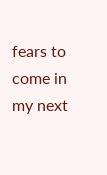fears to come in my next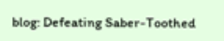blog: Defeating Saber-Toothed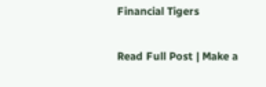Financial Tigers

Read Full Post | Make a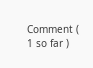Comment ( 1 so far )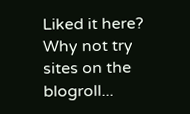Liked it here?
Why not try sites on the blogroll...